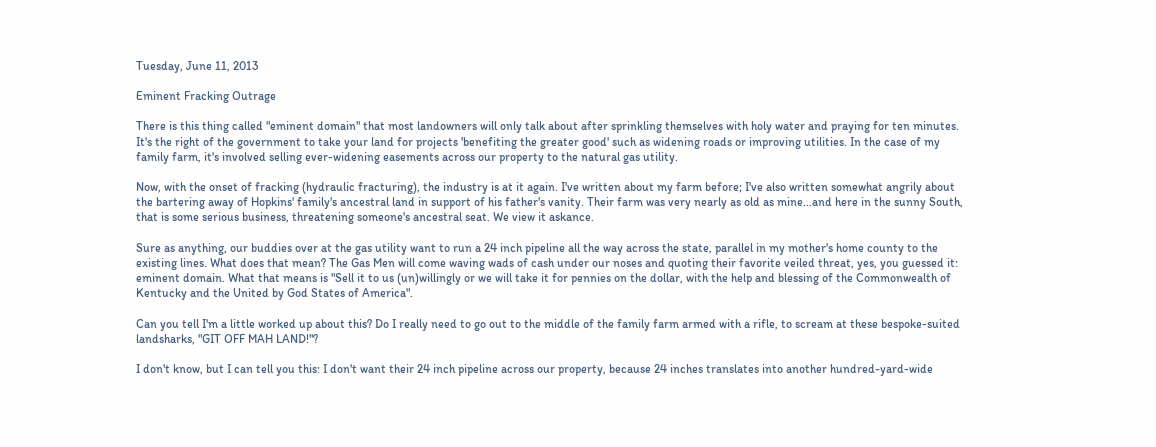Tuesday, June 11, 2013

Eminent Fracking Outrage

There is this thing called "eminent domain" that most landowners will only talk about after sprinkling themselves with holy water and praying for ten minutes. It's the right of the government to take your land for projects 'benefiting the greater good' such as widening roads or improving utilities. In the case of my family farm, it's involved selling ever-widening easements across our property to the natural gas utility.

Now, with the onset of fracking (hydraulic fracturing), the industry is at it again. I've written about my farm before; I've also written somewhat angrily about the bartering away of Hopkins' family's ancestral land in support of his father's vanity. Their farm was very nearly as old as mine...and here in the sunny South, that is some serious business, threatening someone's ancestral seat. We view it askance.

Sure as anything, our buddies over at the gas utility want to run a 24 inch pipeline all the way across the state, parallel in my mother's home county to the existing lines. What does that mean? The Gas Men will come waving wads of cash under our noses and quoting their favorite veiled threat, yes, you guessed it: eminent domain. What that means is "Sell it to us (un)willingly or we will take it for pennies on the dollar, with the help and blessing of the Commonwealth of Kentucky and the United by God States of America".

Can you tell I'm a little worked up about this? Do I really need to go out to the middle of the family farm armed with a rifle, to scream at these bespoke-suited landsharks, "GIT OFF MAH LAND!"?

I don't know, but I can tell you this: I don't want their 24 inch pipeline across our property, because 24 inches translates into another hundred-yard-wide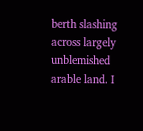berth slashing across largely unblemished arable land. I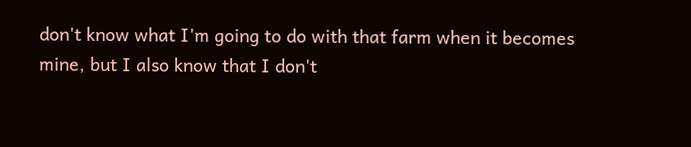don't know what I'm going to do with that farm when it becomes mine, but I also know that I don't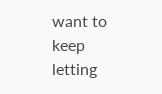want to keep letting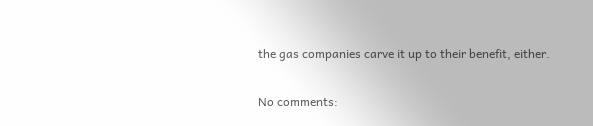the gas companies carve it up to their benefit, either.


No comments: